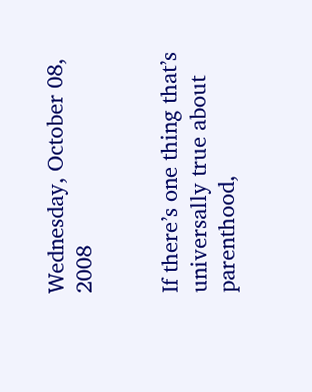Wednesday, October 08, 2008


If there’s one thing that’s universally true about parenthood,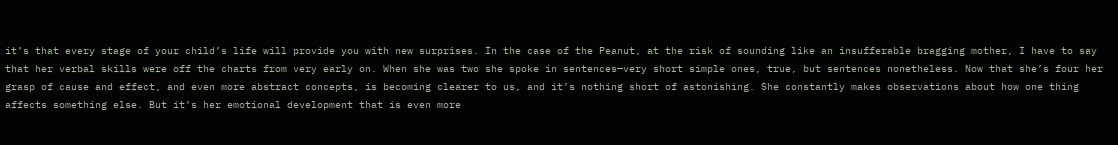it’s that every stage of your child’s life will provide you with new surprises. In the case of the Peanut, at the risk of sounding like an insufferable bragging mother, I have to say that her verbal skills were off the charts from very early on. When she was two she spoke in sentences—very short simple ones, true, but sentences nonetheless. Now that she’s four her grasp of cause and effect, and even more abstract concepts, is becoming clearer to us, and it’s nothing short of astonishing. She constantly makes observations about how one thing affects something else. But it’s her emotional development that is even more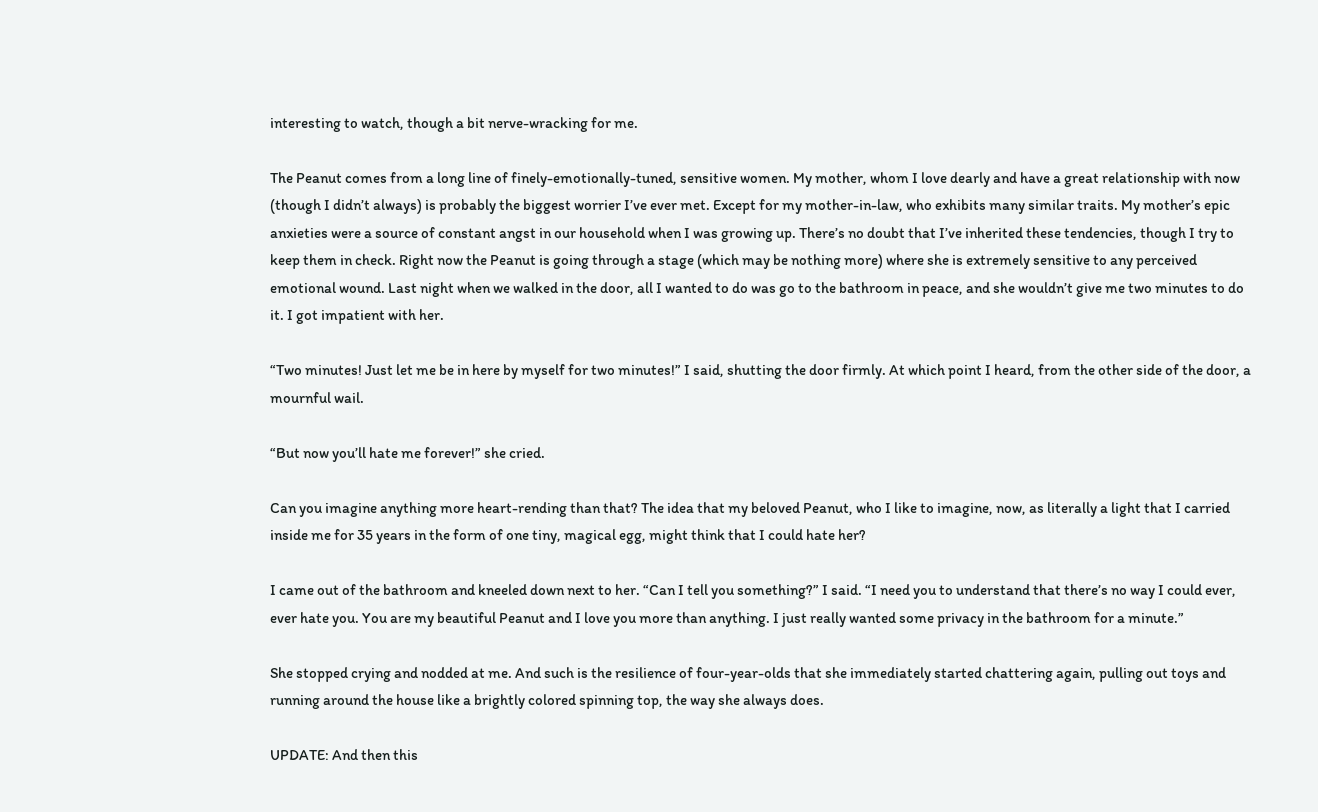interesting to watch, though a bit nerve-wracking for me.

The Peanut comes from a long line of finely-emotionally-tuned, sensitive women. My mother, whom I love dearly and have a great relationship with now (though I didn’t always) is probably the biggest worrier I’ve ever met. Except for my mother-in-law, who exhibits many similar traits. My mother’s epic anxieties were a source of constant angst in our household when I was growing up. There’s no doubt that I’ve inherited these tendencies, though I try to keep them in check. Right now the Peanut is going through a stage (which may be nothing more) where she is extremely sensitive to any perceived emotional wound. Last night when we walked in the door, all I wanted to do was go to the bathroom in peace, and she wouldn’t give me two minutes to do it. I got impatient with her.

“Two minutes! Just let me be in here by myself for two minutes!” I said, shutting the door firmly. At which point I heard, from the other side of the door, a mournful wail.

“But now you’ll hate me forever!” she cried.

Can you imagine anything more heart-rending than that? The idea that my beloved Peanut, who I like to imagine, now, as literally a light that I carried inside me for 35 years in the form of one tiny, magical egg, might think that I could hate her?

I came out of the bathroom and kneeled down next to her. “Can I tell you something?” I said. “I need you to understand that there’s no way I could ever, ever hate you. You are my beautiful Peanut and I love you more than anything. I just really wanted some privacy in the bathroom for a minute.”

She stopped crying and nodded at me. And such is the resilience of four-year-olds that she immediately started chattering again, pulling out toys and running around the house like a brightly colored spinning top, the way she always does.

UPDATE: And then this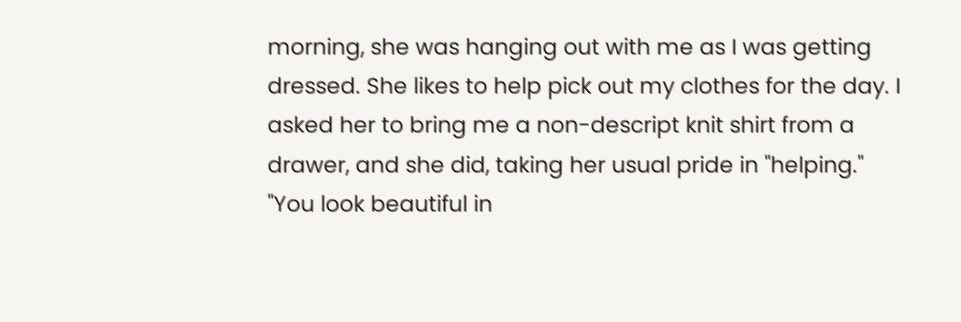morning, she was hanging out with me as I was getting dressed. She likes to help pick out my clothes for the day. I asked her to bring me a non-descript knit shirt from a drawer, and she did, taking her usual pride in "helping." "You look beautiful in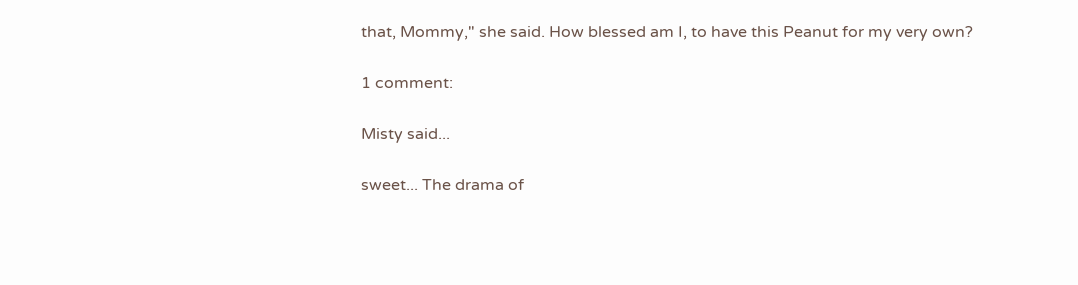that, Mommy," she said. How blessed am I, to have this Peanut for my very own?

1 comment:

Misty said...

sweet... The drama of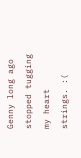Genny long ago stopped tugging my heart strings. :(